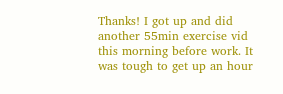Thanks! I got up and did another 55min exercise vid this morning before work. It was tough to get up an hour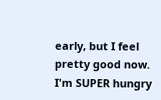early, but I feel pretty good now. I'm SUPER hungry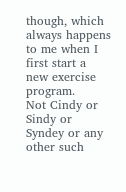though, which always happens to me when I first start a new exercise program.
Not Cindy or Sindy or Syndey or any other such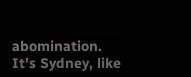abomination.
It's Sydney, like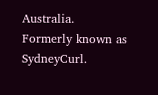Australia.
Formerly known as SydneyCurl.